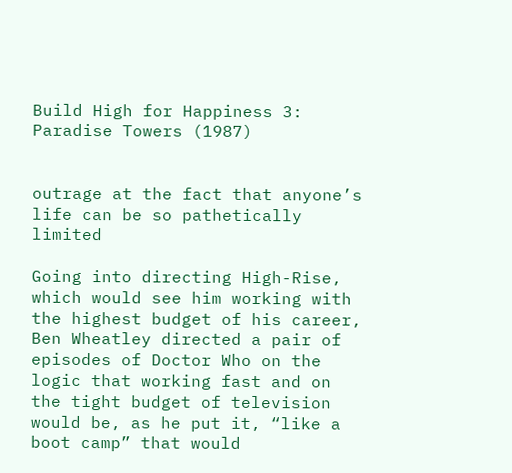Build High for Happiness 3: Paradise Towers (1987)


outrage at the fact that anyone’s life can be so pathetically limited

Going into directing High-Rise, which would see him working with the highest budget of his career, Ben Wheatley directed a pair of episodes of Doctor Who on the logic that working fast and on the tight budget of television would be, as he put it, “like a boot camp” that would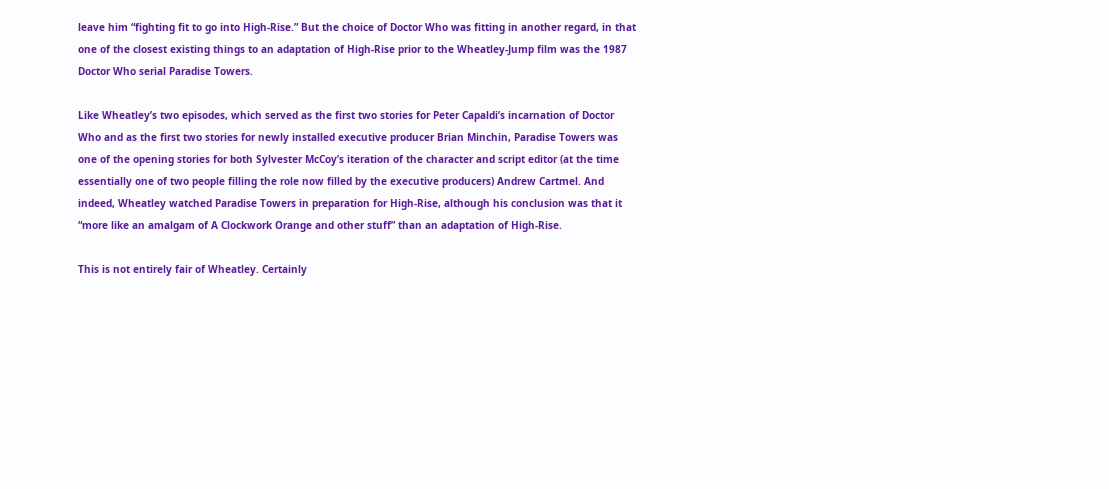leave him “fighting fit to go into High-Rise.” But the choice of Doctor Who was fitting in another regard, in that one of the closest existing things to an adaptation of High-Rise prior to the Wheatley-Jump film was the 1987 Doctor Who serial Paradise Towers.

Like Wheatley’s two episodes, which served as the first two stories for Peter Capaldi’s incarnation of Doctor Who and as the first two stories for newly installed executive producer Brian Minchin, Paradise Towers was one of the opening stories for both Sylvester McCoy’s iteration of the character and script editor (at the time essentially one of two people filling the role now filled by the executive producers) Andrew Cartmel. And indeed, Wheatley watched Paradise Towers in preparation for High-Rise, although his conclusion was that it “more like an amalgam of A Clockwork Orange and other stuff” than an adaptation of High-Rise.

This is not entirely fair of Wheatley. Certainly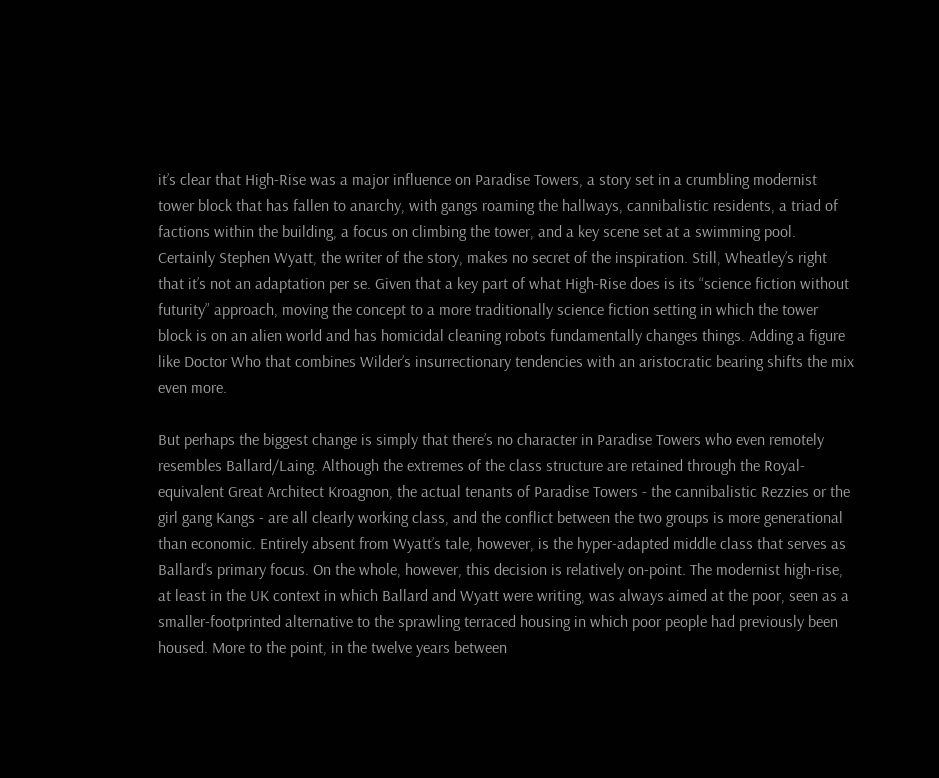it’s clear that High-Rise was a major influence on Paradise Towers, a story set in a crumbling modernist tower block that has fallen to anarchy, with gangs roaming the hallways, cannibalistic residents, a triad of factions within the building, a focus on climbing the tower, and a key scene set at a swimming pool. Certainly Stephen Wyatt, the writer of the story, makes no secret of the inspiration. Still, Wheatley’s right that it’s not an adaptation per se. Given that a key part of what High-Rise does is its “science fiction without futurity” approach, moving the concept to a more traditionally science fiction setting in which the tower block is on an alien world and has homicidal cleaning robots fundamentally changes things. Adding a figure like Doctor Who that combines Wilder’s insurrectionary tendencies with an aristocratic bearing shifts the mix even more.

But perhaps the biggest change is simply that there’s no character in Paradise Towers who even remotely resembles Ballard/Laing. Although the extremes of the class structure are retained through the Royal-equivalent Great Architect Kroagnon, the actual tenants of Paradise Towers - the cannibalistic Rezzies or the girl gang Kangs - are all clearly working class, and the conflict between the two groups is more generational than economic. Entirely absent from Wyatt’s tale, however, is the hyper-adapted middle class that serves as Ballard’s primary focus. On the whole, however, this decision is relatively on-point. The modernist high-rise, at least in the UK context in which Ballard and Wyatt were writing, was always aimed at the poor, seen as a smaller-footprinted alternative to the sprawling terraced housing in which poor people had previously been housed. More to the point, in the twelve years between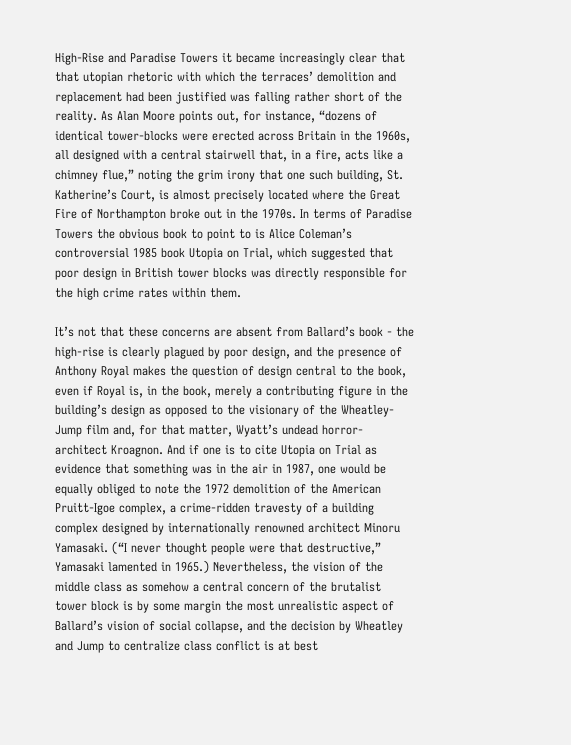High-Rise and Paradise Towers it became increasingly clear that that utopian rhetoric with which the terraces’ demolition and replacement had been justified was falling rather short of the reality. As Alan Moore points out, for instance, “dozens of identical tower-blocks were erected across Britain in the 1960s, all designed with a central stairwell that, in a fire, acts like a chimney flue,” noting the grim irony that one such building, St. Katherine’s Court, is almost precisely located where the Great Fire of Northampton broke out in the 1970s. In terms of Paradise Towers the obvious book to point to is Alice Coleman’s controversial 1985 book Utopia on Trial, which suggested that poor design in British tower blocks was directly responsible for the high crime rates within them.

It’s not that these concerns are absent from Ballard’s book - the high-rise is clearly plagued by poor design, and the presence of Anthony Royal makes the question of design central to the book, even if Royal is, in the book, merely a contributing figure in the building’s design as opposed to the visionary of the Wheatley-Jump film and, for that matter, Wyatt’s undead horror-architect Kroagnon. And if one is to cite Utopia on Trial as evidence that something was in the air in 1987, one would be equally obliged to note the 1972 demolition of the American Pruitt-Igoe complex, a crime-ridden travesty of a building complex designed by internationally renowned architect Minoru Yamasaki. (“I never thought people were that destructive,” Yamasaki lamented in 1965.) Nevertheless, the vision of the middle class as somehow a central concern of the brutalist tower block is by some margin the most unrealistic aspect of Ballard’s vision of social collapse, and the decision by Wheatley and Jump to centralize class conflict is at best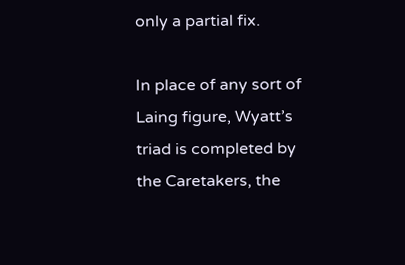only a partial fix.

In place of any sort of Laing figure, Wyatt’s triad is completed by the Caretakers, the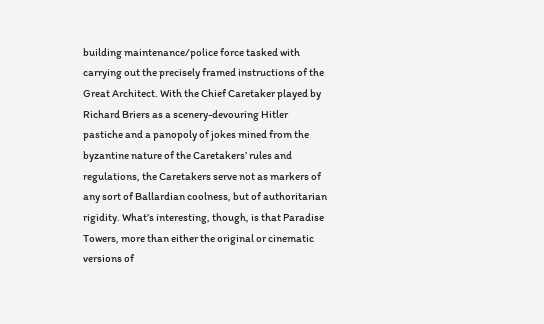building maintenance/police force tasked with carrying out the precisely framed instructions of the Great Architect. With the Chief Caretaker played by Richard Briers as a scenery-devouring Hitler pastiche and a panopoly of jokes mined from the byzantine nature of the Caretakers’ rules and regulations, the Caretakers serve not as markers of any sort of Ballardian coolness, but of authoritarian rigidity. What’s interesting, though, is that Paradise Towers, more than either the original or cinematic versions of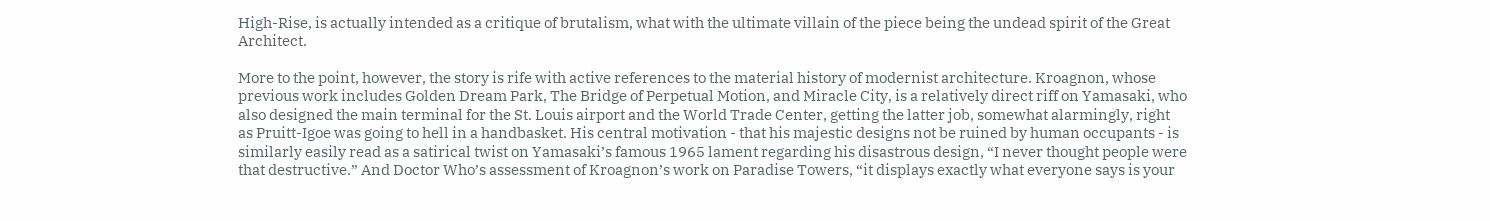High-Rise, is actually intended as a critique of brutalism, what with the ultimate villain of the piece being the undead spirit of the Great Architect.

More to the point, however, the story is rife with active references to the material history of modernist architecture. Kroagnon, whose previous work includes Golden Dream Park, The Bridge of Perpetual Motion, and Miracle City, is a relatively direct riff on Yamasaki, who also designed the main terminal for the St. Louis airport and the World Trade Center, getting the latter job, somewhat alarmingly, right as Pruitt-Igoe was going to hell in a handbasket. His central motivation - that his majestic designs not be ruined by human occupants - is similarly easily read as a satirical twist on Yamasaki’s famous 1965 lament regarding his disastrous design, “I never thought people were that destructive.” And Doctor Who’s assessment of Kroagnon’s work on Paradise Towers, “it displays exactly what everyone says is your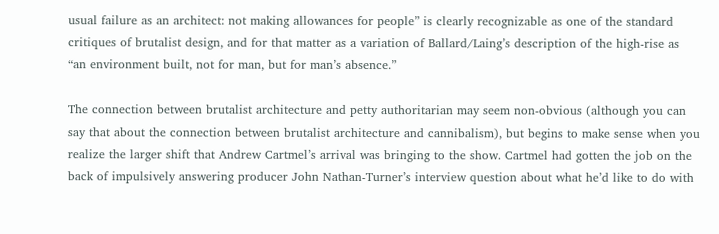usual failure as an architect: not making allowances for people” is clearly recognizable as one of the standard critiques of brutalist design, and for that matter as a variation of Ballard/Laing’s description of the high-rise as “an environment built, not for man, but for man’s absence.”

The connection between brutalist architecture and petty authoritarian may seem non-obvious (although you can say that about the connection between brutalist architecture and cannibalism), but begins to make sense when you realize the larger shift that Andrew Cartmel’s arrival was bringing to the show. Cartmel had gotten the job on the back of impulsively answering producer John Nathan-Turner’s interview question about what he’d like to do with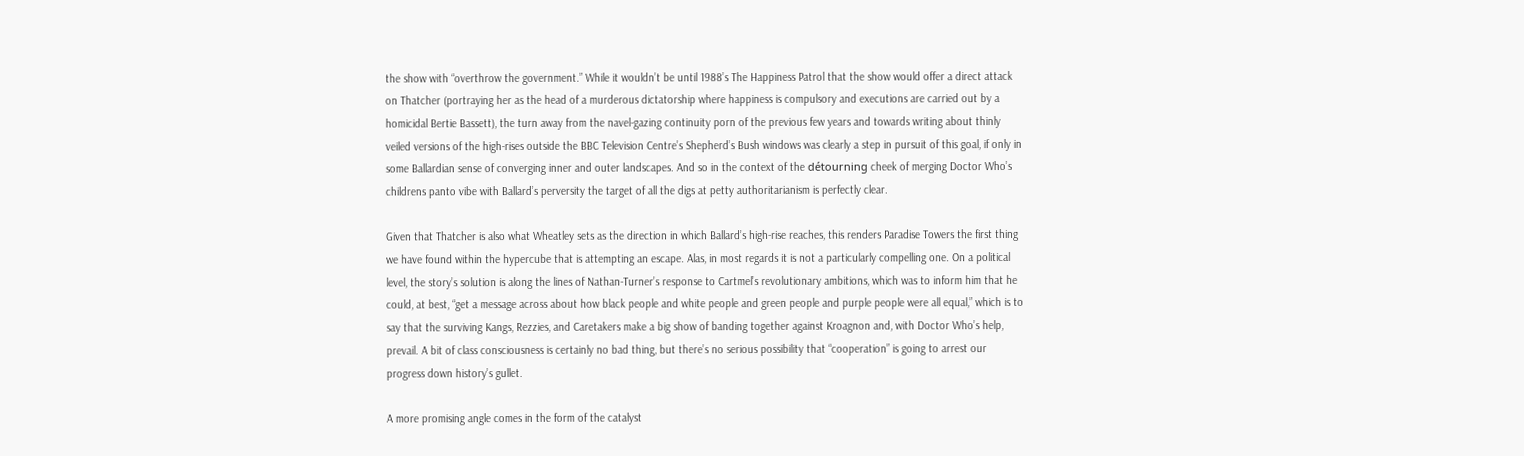the show with “overthrow the government.” While it wouldn’t be until 1988’s The Happiness Patrol that the show would offer a direct attack on Thatcher (portraying her as the head of a murderous dictatorship where happiness is compulsory and executions are carried out by a homicidal Bertie Bassett), the turn away from the navel-gazing continuity porn of the previous few years and towards writing about thinly veiled versions of the high-rises outside the BBC Television Centre’s Shepherd’s Bush windows was clearly a step in pursuit of this goal, if only in some Ballardian sense of converging inner and outer landscapes. And so in the context of the détourning cheek of merging Doctor Who’s childrens panto vibe with Ballard’s perversity the target of all the digs at petty authoritarianism is perfectly clear.

Given that Thatcher is also what Wheatley sets as the direction in which Ballard’s high-rise reaches, this renders Paradise Towers the first thing we have found within the hypercube that is attempting an escape. Alas, in most regards it is not a particularly compelling one. On a political level, the story’s solution is along the lines of Nathan-Turner’s response to Cartmel’s revolutionary ambitions, which was to inform him that he could, at best, “get a message across about how black people and white people and green people and purple people were all equal,” which is to say that the surviving Kangs, Rezzies, and Caretakers make a big show of banding together against Kroagnon and, with Doctor Who’s help, prevail. A bit of class consciousness is certainly no bad thing, but there’s no serious possibility that “cooperation” is going to arrest our progress down history’s gullet.

A more promising angle comes in the form of the catalyst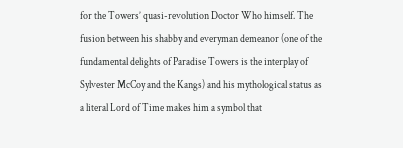for the Towers’ quasi-revolution Doctor Who himself. The fusion between his shabby and everyman demeanor (one of the fundamental delights of Paradise Towers is the interplay of Sylvester McCoy and the Kangs) and his mythological status as a literal Lord of Time makes him a symbol that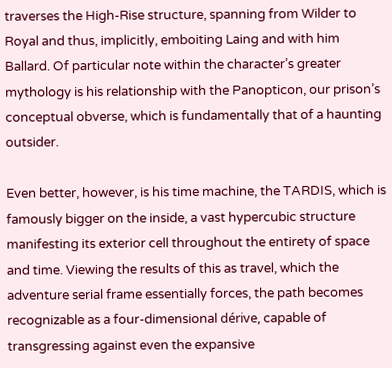traverses the High-Rise structure, spanning from Wilder to Royal and thus, implicitly, emboiting Laing and with him Ballard. Of particular note within the character’s greater mythology is his relationship with the Panopticon, our prison’s conceptual obverse, which is fundamentally that of a haunting outsider.

Even better, however, is his time machine, the TARDIS, which is famously bigger on the inside, a vast hypercubic structure manifesting its exterior cell throughout the entirety of space and time. Viewing the results of this as travel, which the adventure serial frame essentially forces, the path becomes recognizable as a four-dimensional dérive, capable of transgressing against even the expansive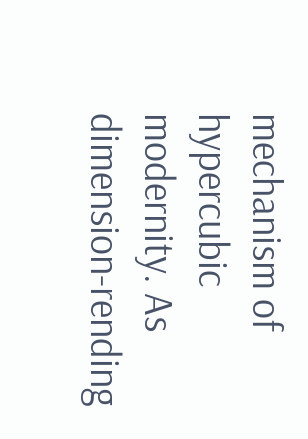mechanism of hypercubic modernity. As dimension-rending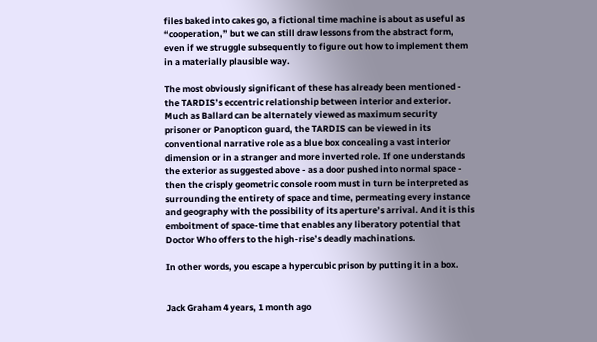files baked into cakes go, a fictional time machine is about as useful as “cooperation,” but we can still draw lessons from the abstract form, even if we struggle subsequently to figure out how to implement them in a materially plausible way.

The most obviously significant of these has already been mentioned - the TARDIS’s eccentric relationship between interior and exterior. Much as Ballard can be alternately viewed as maximum security prisoner or Panopticon guard, the TARDIS can be viewed in its conventional narrative role as a blue box concealing a vast interior dimension or in a stranger and more inverted role. If one understands the exterior as suggested above - as a door pushed into normal space - then the crisply geometric console room must in turn be interpreted as surrounding the entirety of space and time, permeating every instance and geography with the possibility of its aperture’s arrival. And it is this emboitment of space-time that enables any liberatory potential that Doctor Who offers to the high-rise’s deadly machinations.

In other words, you escape a hypercubic prison by putting it in a box.


Jack Graham 4 years, 1 month ago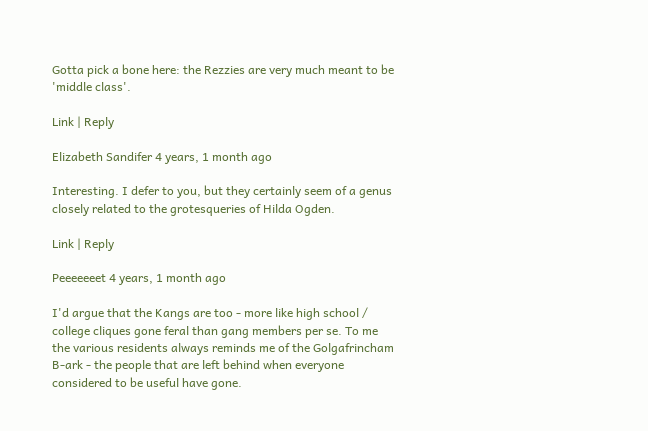Gotta pick a bone here: the Rezzies are very much meant to be 'middle class'.

Link | Reply

Elizabeth Sandifer 4 years, 1 month ago

Interesting. I defer to you, but they certainly seem of a genus closely related to the grotesqueries of Hilda Ogden.

Link | Reply

Peeeeeeet 4 years, 1 month ago

I'd argue that the Kangs are too - more like high school / college cliques gone feral than gang members per se. To me the various residents always reminds me of the Golgafrincham B-ark - the people that are left behind when everyone considered to be useful have gone.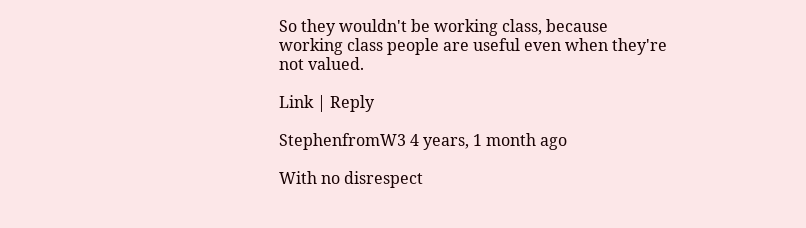So they wouldn't be working class, because working class people are useful even when they're not valued.

Link | Reply

StephenfromW3 4 years, 1 month ago

With no disrespect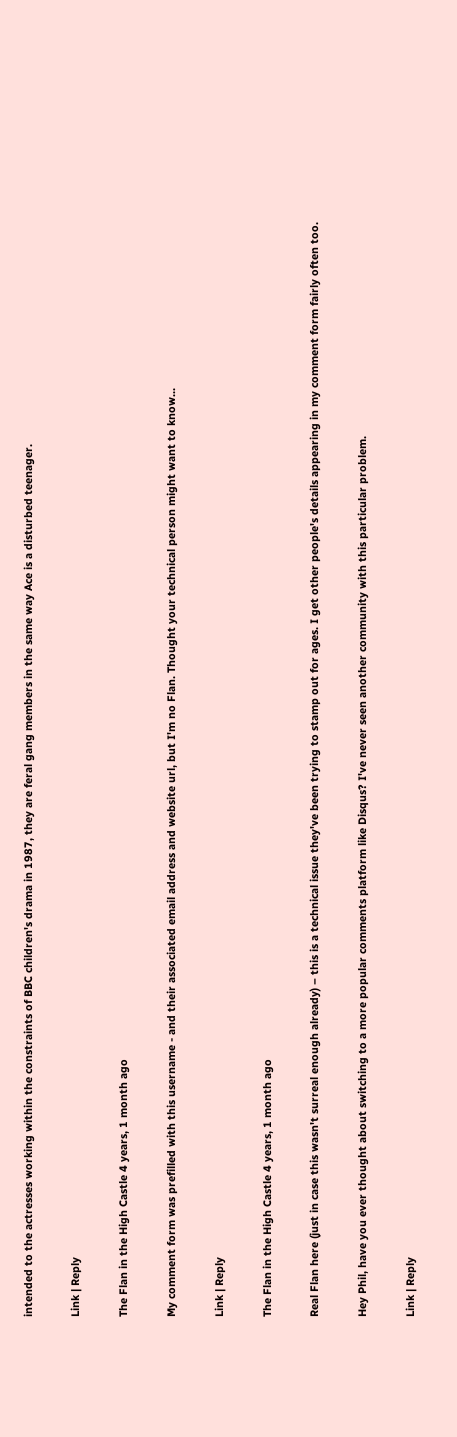intended to the actresses working within the constraints of BBC children's drama in 1987, they are feral gang members in the same way Ace is a disturbed teenager.

Link | Reply

The Flan in the High Castle 4 years, 1 month ago

My comment form was prefilled with this username - and their associated email address and website url, but I'm no Flan. Thought your technical person might want to know...

Link | Reply

The Flan in the High Castle 4 years, 1 month ago

Real Flan here (just in case this wasn't surreal enough already) – this is a technical issue they've been trying to stamp out for ages. I get other people's details appearing in my comment form fairly often too.

Hey Phil, have you ever thought about switching to a more popular comments platform like Disqus? I've never seen another community with this particular problem.

Link | Reply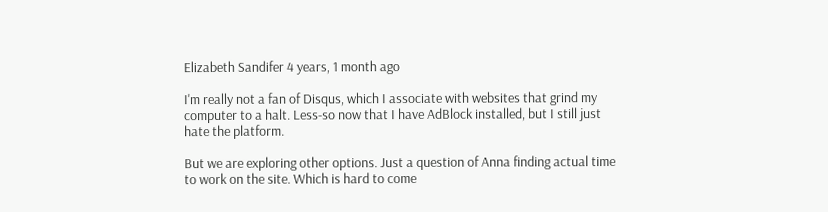Elizabeth Sandifer 4 years, 1 month ago

I'm really not a fan of Disqus, which I associate with websites that grind my computer to a halt. Less-so now that I have AdBlock installed, but I still just hate the platform.

But we are exploring other options. Just a question of Anna finding actual time to work on the site. Which is hard to come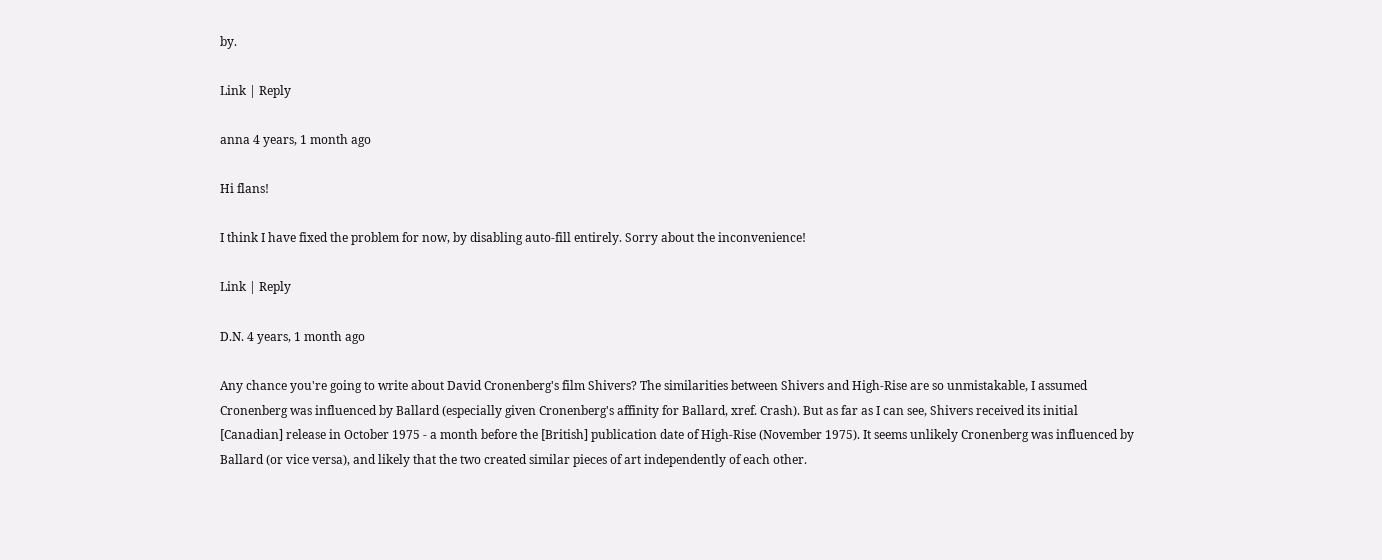by.

Link | Reply

anna 4 years, 1 month ago

Hi flans!

I think I have fixed the problem for now, by disabling auto-fill entirely. Sorry about the inconvenience!

Link | Reply

D.N. 4 years, 1 month ago

Any chance you're going to write about David Cronenberg's film Shivers? The similarities between Shivers and High-Rise are so unmistakable, I assumed Cronenberg was influenced by Ballard (especially given Cronenberg's affinity for Ballard, xref. Crash). But as far as I can see, Shivers received its initial [Canadian] release in October 1975 - a month before the [British] publication date of High-Rise (November 1975). It seems unlikely Cronenberg was influenced by Ballard (or vice versa), and likely that the two created similar pieces of art independently of each other.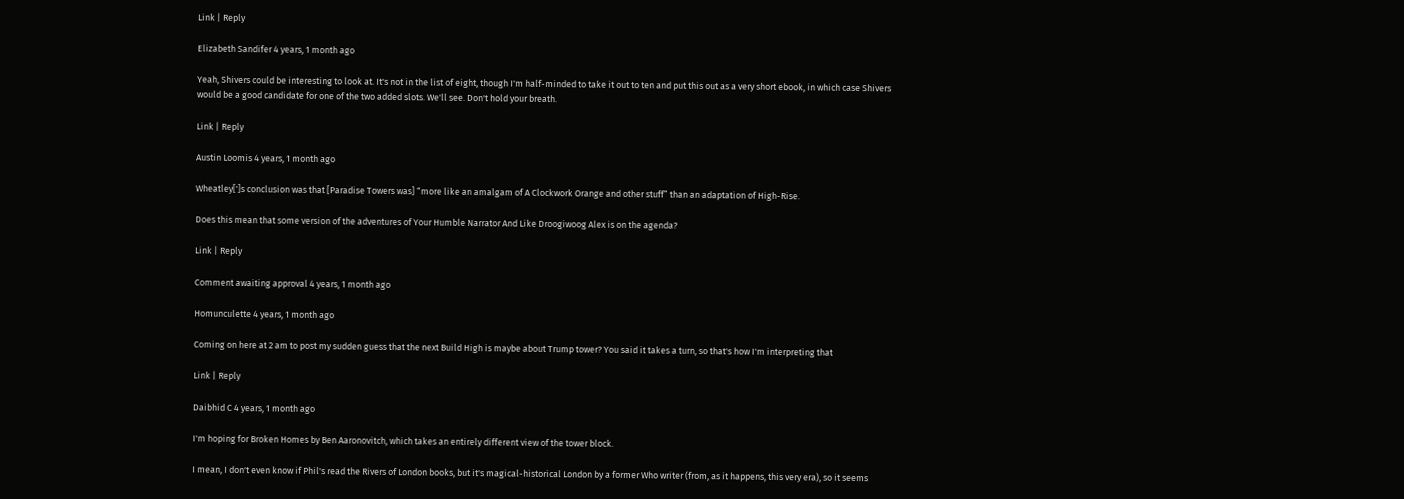Link | Reply

Elizabeth Sandifer 4 years, 1 month ago

Yeah, Shivers could be interesting to look at. It's not in the list of eight, though I'm half-minded to take it out to ten and put this out as a very short ebook, in which case Shivers would be a good candidate for one of the two added slots. We'll see. Don't hold your breath.

Link | Reply

Austin Loomis 4 years, 1 month ago

Wheatley[']s conclusion was that [Paradise Towers was] “more like an amalgam of A Clockwork Orange and other stuff” than an adaptation of High-Rise.

Does this mean that some version of the adventures of Your Humble Narrator And Like Droogiwoog Alex is on the agenda?

Link | Reply

Comment awaiting approval 4 years, 1 month ago

Homunculette 4 years, 1 month ago

Coming on here at 2 am to post my sudden guess that the next Build High is maybe about Trump tower? You said it takes a turn, so that's how I'm interpreting that

Link | Reply

Daibhid C 4 years, 1 month ago

I'm hoping for Broken Homes by Ben Aaronovitch, which takes an entirely different view of the tower block.

I mean, I don't even know if Phil's read the Rivers of London books, but it's magical-historical London by a former Who writer (from, as it happens, this very era), so it seems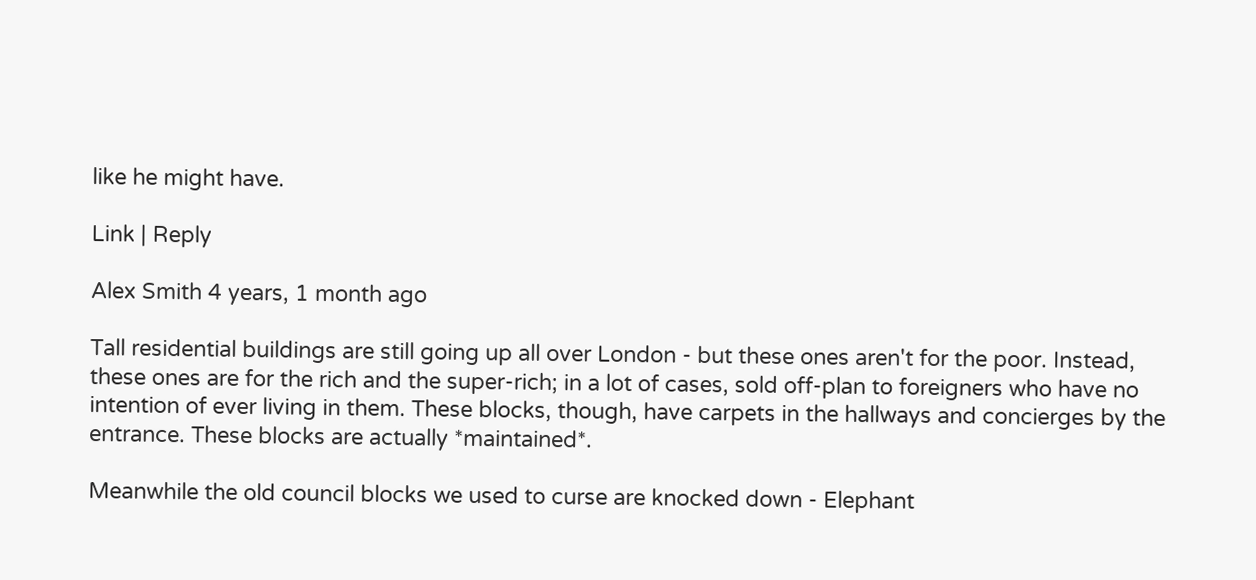like he might have.

Link | Reply

Alex Smith 4 years, 1 month ago

Tall residential buildings are still going up all over London - but these ones aren't for the poor. Instead, these ones are for the rich and the super-rich; in a lot of cases, sold off-plan to foreigners who have no intention of ever living in them. These blocks, though, have carpets in the hallways and concierges by the entrance. These blocks are actually *maintained*.

Meanwhile the old council blocks we used to curse are knocked down - Elephant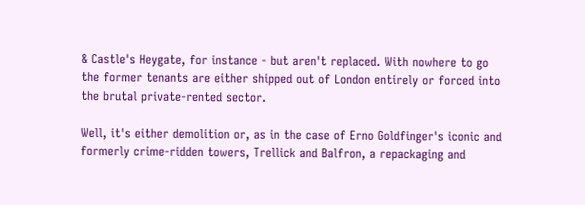& Castle's Heygate, for instance - but aren't replaced. With nowhere to go the former tenants are either shipped out of London entirely or forced into the brutal private-rented sector.

Well, it's either demolition or, as in the case of Erno Goldfinger's iconic and formerly crime-ridden towers, Trellick and Balfron, a repackaging and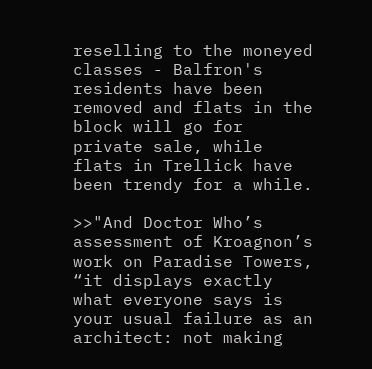reselling to the moneyed classes - Balfron's residents have been removed and flats in the block will go for private sale, while flats in Trellick have been trendy for a while.

>>"And Doctor Who’s assessment of Kroagnon’s work on Paradise Towers, “it displays exactly what everyone says is your usual failure as an architect: not making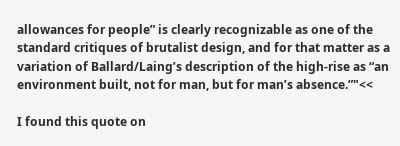allowances for people” is clearly recognizable as one of the standard critiques of brutalist design, and for that matter as a variation of Ballard/Laing’s description of the high-rise as “an environment built, not for man, but for man’s absence.”"<<

I found this quote on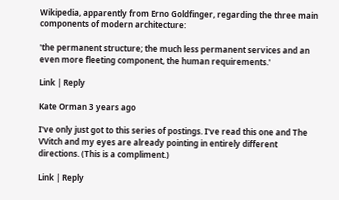Wikipedia, apparently from Erno Goldfinger, regarding the three main components of modern architecture:

'the permanent structure; the much less permanent services and an even more fleeting component, the human requirements.'

Link | Reply

Kate Orman 3 years ago

I've only just got to this series of postings. I've read this one and The VVitch and my eyes are already pointing in entirely different directions. (This is a compliment.)

Link | Reply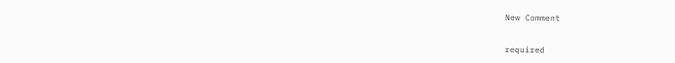New Comment


required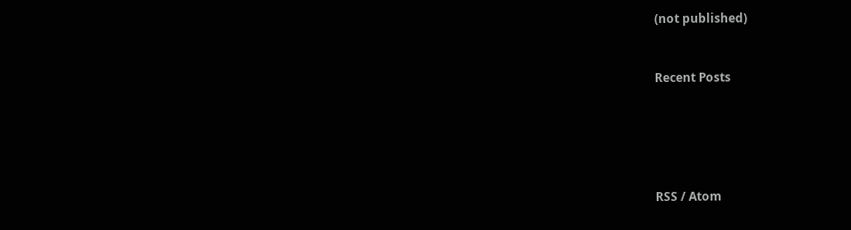(not published)


Recent Posts





RSS / Atom